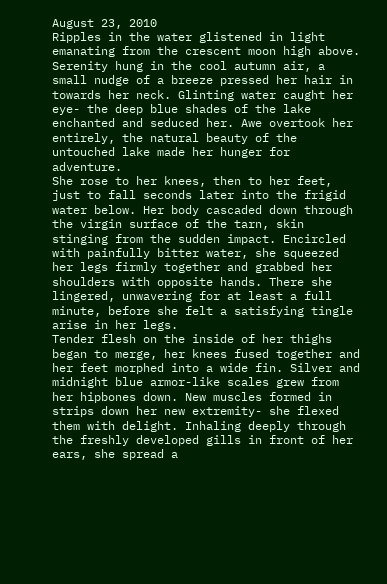August 23, 2010
Ripples in the water glistened in light emanating from the crescent moon high above. Serenity hung in the cool autumn air, a small nudge of a breeze pressed her hair in towards her neck. Glinting water caught her eye- the deep blue shades of the lake enchanted and seduced her. Awe overtook her entirely, the natural beauty of the untouched lake made her hunger for adventure.
She rose to her knees, then to her feet, just to fall seconds later into the frigid water below. Her body cascaded down through the virgin surface of the tarn, skin stinging from the sudden impact. Encircled with painfully bitter water, she squeezed her legs firmly together and grabbed her shoulders with opposite hands. There she lingered, unwavering for at least a full minute, before she felt a satisfying tingle arise in her legs.
Tender flesh on the inside of her thighs began to merge, her knees fused together and her feet morphed into a wide fin. Silver and midnight blue armor-like scales grew from her hipbones down. New muscles formed in strips down her new extremity- she flexed them with delight. Inhaling deeply through the freshly developed gills in front of her ears, she spread a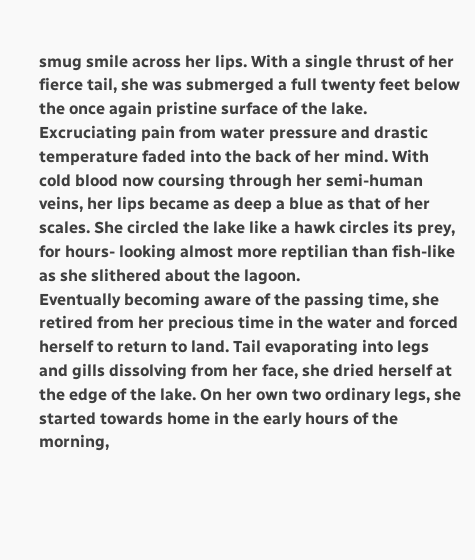smug smile across her lips. With a single thrust of her fierce tail, she was submerged a full twenty feet below the once again pristine surface of the lake.
Excruciating pain from water pressure and drastic temperature faded into the back of her mind. With cold blood now coursing through her semi-human veins, her lips became as deep a blue as that of her scales. She circled the lake like a hawk circles its prey, for hours- looking almost more reptilian than fish-like as she slithered about the lagoon.
Eventually becoming aware of the passing time, she retired from her precious time in the water and forced herself to return to land. Tail evaporating into legs and gills dissolving from her face, she dried herself at the edge of the lake. On her own two ordinary legs, she started towards home in the early hours of the morning,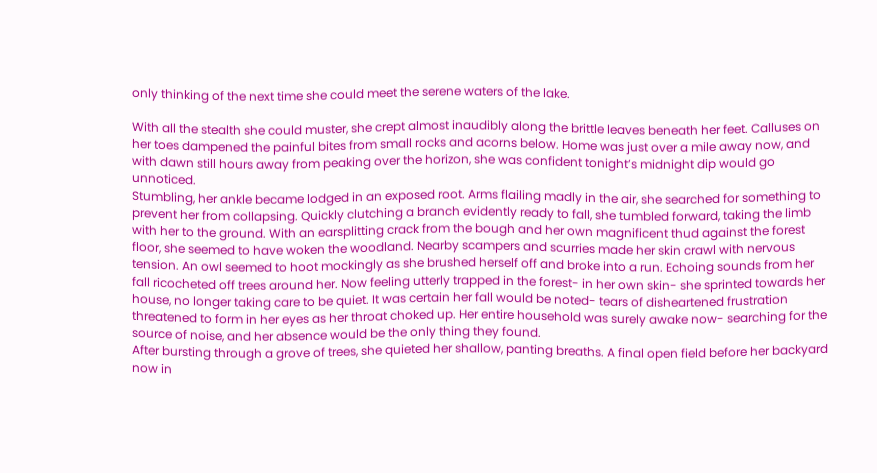only thinking of the next time she could meet the serene waters of the lake.

With all the stealth she could muster, she crept almost inaudibly along the brittle leaves beneath her feet. Calluses on her toes dampened the painful bites from small rocks and acorns below. Home was just over a mile away now, and with dawn still hours away from peaking over the horizon, she was confident tonight’s midnight dip would go unnoticed.
Stumbling, her ankle became lodged in an exposed root. Arms flailing madly in the air, she searched for something to prevent her from collapsing. Quickly clutching a branch evidently ready to fall, she tumbled forward, taking the limb with her to the ground. With an earsplitting crack from the bough and her own magnificent thud against the forest floor, she seemed to have woken the woodland. Nearby scampers and scurries made her skin crawl with nervous tension. An owl seemed to hoot mockingly as she brushed herself off and broke into a run. Echoing sounds from her fall ricocheted off trees around her. Now feeling utterly trapped in the forest- in her own skin- she sprinted towards her house, no longer taking care to be quiet. It was certain her fall would be noted- tears of disheartened frustration threatened to form in her eyes as her throat choked up. Her entire household was surely awake now- searching for the source of noise, and her absence would be the only thing they found.
After bursting through a grove of trees, she quieted her shallow, panting breaths. A final open field before her backyard now in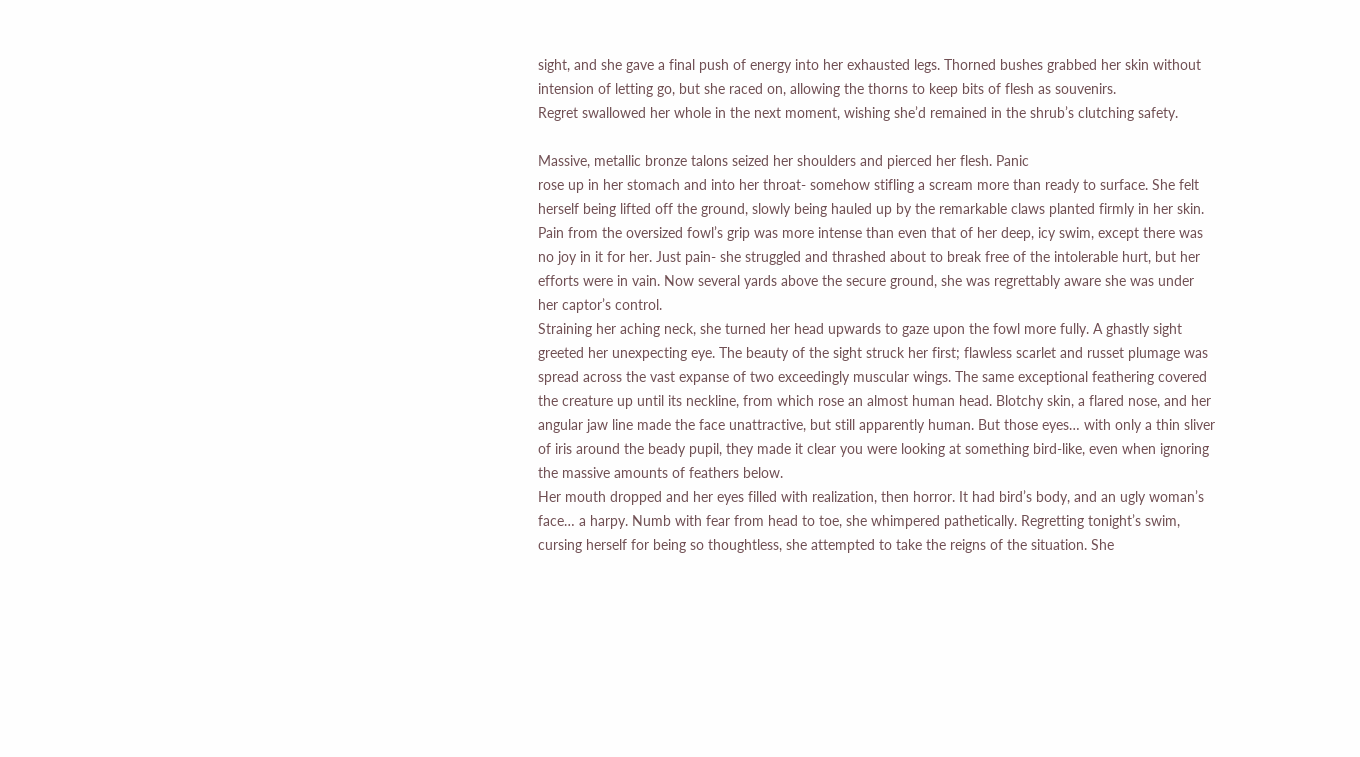sight, and she gave a final push of energy into her exhausted legs. Thorned bushes grabbed her skin without intension of letting go, but she raced on, allowing the thorns to keep bits of flesh as souvenirs.
Regret swallowed her whole in the next moment, wishing she’d remained in the shrub’s clutching safety.

Massive, metallic bronze talons seized her shoulders and pierced her flesh. Panic
rose up in her stomach and into her throat- somehow stifling a scream more than ready to surface. She felt herself being lifted off the ground, slowly being hauled up by the remarkable claws planted firmly in her skin. Pain from the oversized fowl’s grip was more intense than even that of her deep, icy swim, except there was no joy in it for her. Just pain- she struggled and thrashed about to break free of the intolerable hurt, but her efforts were in vain. Now several yards above the secure ground, she was regrettably aware she was under her captor’s control.
Straining her aching neck, she turned her head upwards to gaze upon the fowl more fully. A ghastly sight greeted her unexpecting eye. The beauty of the sight struck her first; flawless scarlet and russet plumage was spread across the vast expanse of two exceedingly muscular wings. The same exceptional feathering covered the creature up until its neckline, from which rose an almost human head. Blotchy skin, a flared nose, and her angular jaw line made the face unattractive, but still apparently human. But those eyes… with only a thin sliver of iris around the beady pupil, they made it clear you were looking at something bird-like, even when ignoring the massive amounts of feathers below.
Her mouth dropped and her eyes filled with realization, then horror. It had bird’s body, and an ugly woman’s face… a harpy. Numb with fear from head to toe, she whimpered pathetically. Regretting tonight’s swim, cursing herself for being so thoughtless, she attempted to take the reigns of the situation. She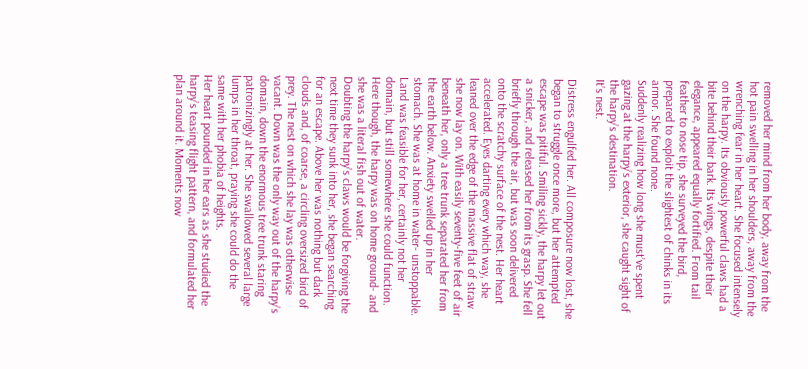removed her mind from her body, away from the hot pain swelling in her shoulders, away from the wrenching fear in her heart. She focused intensely on the harpy. Its obviously powerful claws had a bite behind their bark. Its wings, despite their elegance, appeared equally fortified. From tail feather to nose tip, she surveyed the bird, prepared to exploit the slightest of chinks in its armor. She found none.
Suddenly realizing how long she must’ve spent gazing at the harpy’s exterior, she caught sight of the harpy’s destination.
It’s nest.

Distress engulfed her. All composure now lost, she began to struggle once more, but her attempted escape was pitiful. Smiling sickly, the harpy let out a snicker, and released her from its grasp. She fell briefly through the air, but was soon delivered onto the scratchy surface of the nest. Her heart accelerated. Eyes darting every which way, she leaned over the edge of the massive flat of straw she now lay on. With easily seventy-five feet of air beneath her, only a tree trunk separated her from the earth below. Anxiety swelled up in her stomach. She was at home in water- unstoppable. Land was feasible for her, certainly not her domain, but still somewhere she could function. Here though, the harpy was on home ground- and she was a literal fish out of water.
Doubting the harpy’s claws would be forgiving the next time they sunk into her, she began searching for an escape. Above her was nothing but dark clouds and, of coarse, a circling oversized bird of prey. The nest on which she lay was otherwise vacant. Down was the only way out of the harpy’s domain, down the enormous tree trunk staring patronizingly at her. She swallowed several large lumps in her throat, praying she could do the same with her phobia of heights.
Her heart pounded in her ears as she studied the harpy’s teasing flight pattern, and formulated her plan around it. Moments now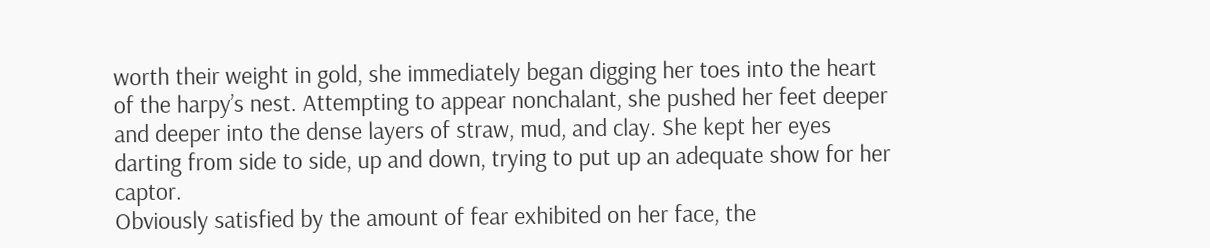worth their weight in gold, she immediately began digging her toes into the heart of the harpy’s nest. Attempting to appear nonchalant, she pushed her feet deeper and deeper into the dense layers of straw, mud, and clay. She kept her eyes darting from side to side, up and down, trying to put up an adequate show for her captor.
Obviously satisfied by the amount of fear exhibited on her face, the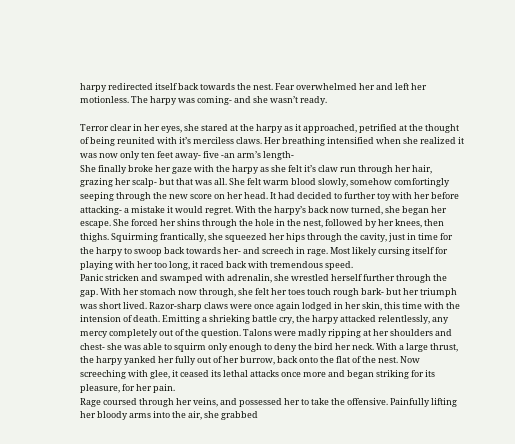harpy redirected itself back towards the nest. Fear overwhelmed her and left her motionless. The harpy was coming- and she wasn’t ready.

Terror clear in her eyes, she stared at the harpy as it approached, petrified at the thought of being reunited with it’s merciless claws. Her breathing intensified when she realized it was now only ten feet away- five -an arm’s length-
She finally broke her gaze with the harpy as she felt it’s claw run through her hair, grazing her scalp- but that was all. She felt warm blood slowly, somehow comfortingly seeping through the new score on her head. It had decided to further toy with her before attacking- a mistake it would regret. With the harpy’s back now turned, she began her escape. She forced her shins through the hole in the nest, followed by her knees, then thighs. Squirming frantically, she squeezed her hips through the cavity, just in time for the harpy to swoop back towards her- and screech in rage. Most likely cursing itself for playing with her too long, it raced back with tremendous speed.
Panic stricken and swamped with adrenalin, she wrestled herself further through the gap. With her stomach now through, she felt her toes touch rough bark- but her triumph was short lived. Razor-sharp claws were once again lodged in her skin, this time with the intension of death. Emitting a shrieking battle cry, the harpy attacked relentlessly, any mercy completely out of the question. Talons were madly ripping at her shoulders and chest- she was able to squirm only enough to deny the bird her neck. With a large thrust, the harpy yanked her fully out of her burrow, back onto the flat of the nest. Now screeching with glee, it ceased its lethal attacks once more and began striking for its pleasure, for her pain.
Rage coursed through her veins, and possessed her to take the offensive. Painfully lifting her bloody arms into the air, she grabbed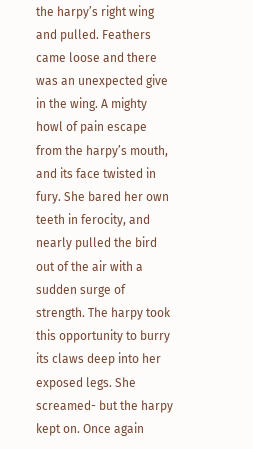the harpy’s right wing and pulled. Feathers came loose and there was an unexpected give in the wing. A mighty howl of pain escape from the harpy’s mouth, and its face twisted in fury. She bared her own teeth in ferocity, and nearly pulled the bird out of the air with a sudden surge of strength. The harpy took this opportunity to burry its claws deep into her exposed legs. She screamed- but the harpy kept on. Once again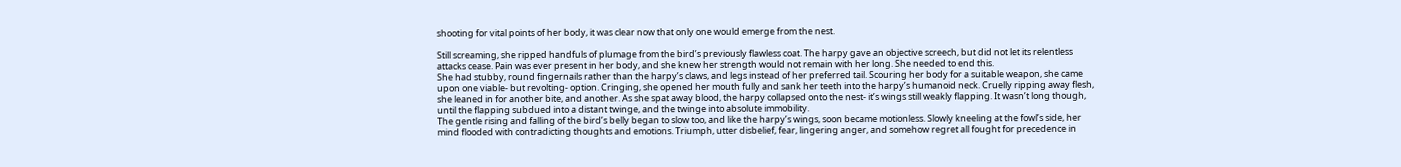shooting for vital points of her body, it was clear now that only one would emerge from the nest.

Still screaming, she ripped handfuls of plumage from the bird’s previously flawless coat. The harpy gave an objective screech, but did not let its relentless attacks cease. Pain was ever present in her body, and she knew her strength would not remain with her long. She needed to end this.
She had stubby, round fingernails rather than the harpy’s claws, and legs instead of her preferred tail. Scouring her body for a suitable weapon, she came upon one viable- but revolting- option. Cringing, she opened her mouth fully and sank her teeth into the harpy’s humanoid neck. Cruelly ripping away flesh, she leaned in for another bite, and another. As she spat away blood, the harpy collapsed onto the nest- it’s wings still weakly flapping. It wasn’t long though, until the flapping subdued into a distant twinge, and the twinge into absolute immobility.
The gentle rising and falling of the bird’s belly began to slow too, and like the harpy’s wings, soon became motionless. Slowly kneeling at the fowl’s side, her mind flooded with contradicting thoughts and emotions. Triumph, utter disbelief, fear, lingering anger, and somehow regret all fought for precedence in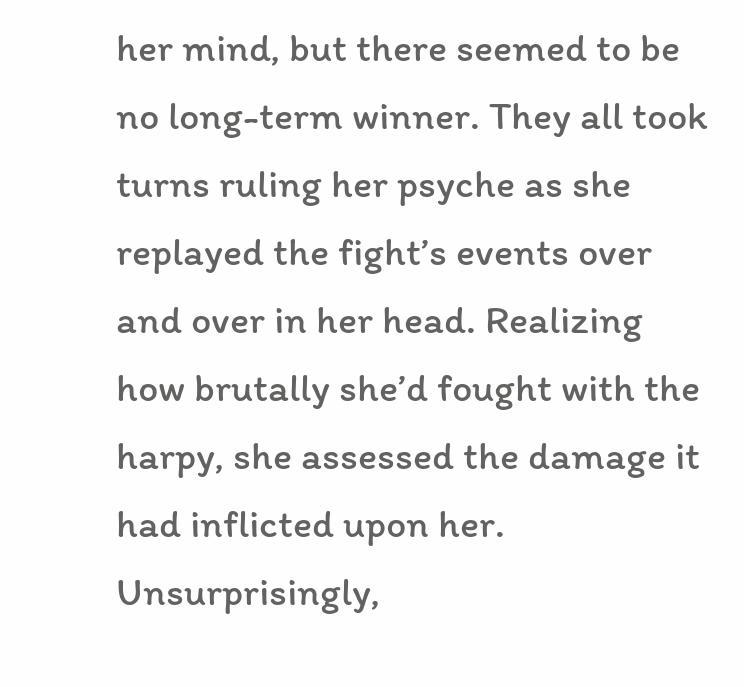her mind, but there seemed to be no long-term winner. They all took turns ruling her psyche as she replayed the fight’s events over and over in her head. Realizing how brutally she’d fought with the harpy, she assessed the damage it had inflicted upon her. Unsurprisingly,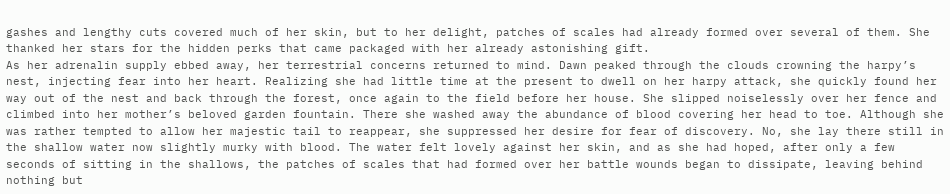gashes and lengthy cuts covered much of her skin, but to her delight, patches of scales had already formed over several of them. She thanked her stars for the hidden perks that came packaged with her already astonishing gift.
As her adrenalin supply ebbed away, her terrestrial concerns returned to mind. Dawn peaked through the clouds crowning the harpy’s nest, injecting fear into her heart. Realizing she had little time at the present to dwell on her harpy attack, she quickly found her way out of the nest and back through the forest, once again to the field before her house. She slipped noiselessly over her fence and climbed into her mother’s beloved garden fountain. There she washed away the abundance of blood covering her head to toe. Although she was rather tempted to allow her majestic tail to reappear, she suppressed her desire for fear of discovery. No, she lay there still in the shallow water now slightly murky with blood. The water felt lovely against her skin, and as she had hoped, after only a few seconds of sitting in the shallows, the patches of scales that had formed over her battle wounds began to dissipate, leaving behind nothing but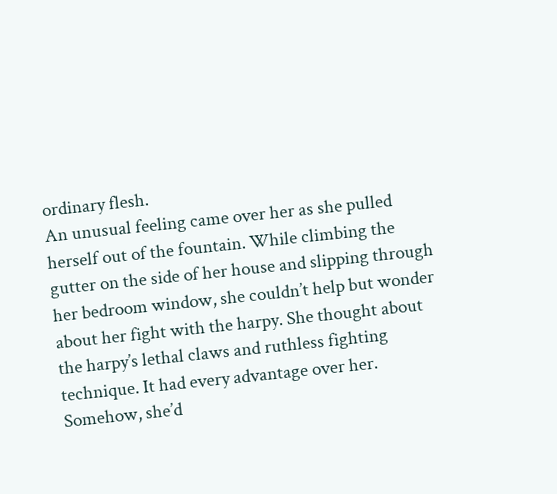ordinary flesh.
An unusual feeling came over her as she pulled herself out of the fountain. While climbing the gutter on the side of her house and slipping through her bedroom window, she couldn’t help but wonder about her fight with the harpy. She thought about the harpy’s lethal claws and ruthless fighting technique. It had every advantage over her. Somehow, she’d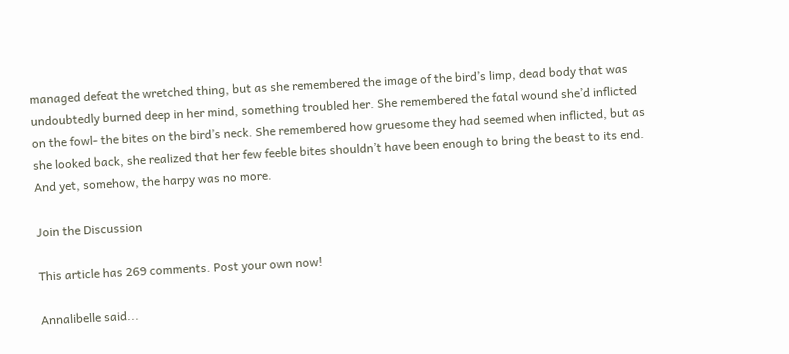managed defeat the wretched thing, but as she remembered the image of the bird’s limp, dead body that was undoubtedly burned deep in her mind, something troubled her. She remembered the fatal wound she’d inflicted on the fowl- the bites on the bird’s neck. She remembered how gruesome they had seemed when inflicted, but as she looked back, she realized that her few feeble bites shouldn’t have been enough to bring the beast to its end. And yet, somehow, the harpy was no more.

Join the Discussion

This article has 269 comments. Post your own now!

Annalibelle said...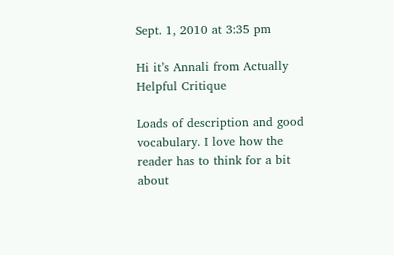Sept. 1, 2010 at 3:35 pm

Hi it’s Annali from Actually Helpful Critique

Loads of description and good vocabulary. I love how the reader has to think for a bit about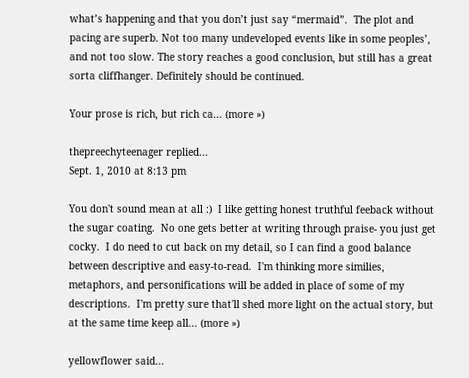what’s happening and that you don’t just say “mermaid”.  The plot and pacing are superb. Not too many undeveloped events like in some peoples’, and not too slow. The story reaches a good conclusion, but still has a great sorta cliffhanger. Definitely should be continued.

Your prose is rich, but rich ca... (more »)

thepreechyteenager replied...
Sept. 1, 2010 at 8:13 pm

You don't sound mean at all :)  I like getting honest truthful feeback without the sugar coating.  No one gets better at writing through praise- you just get cocky.  I do need to cut back on my detail, so I can find a good balance between descriptive and easy-to-read.  I'm thinking more similies, metaphors, and personifications will be added in place of some of my descriptions.  I'm pretty sure that'll shed more light on the actual story, but at the same time keep all... (more »)

yellowflower said...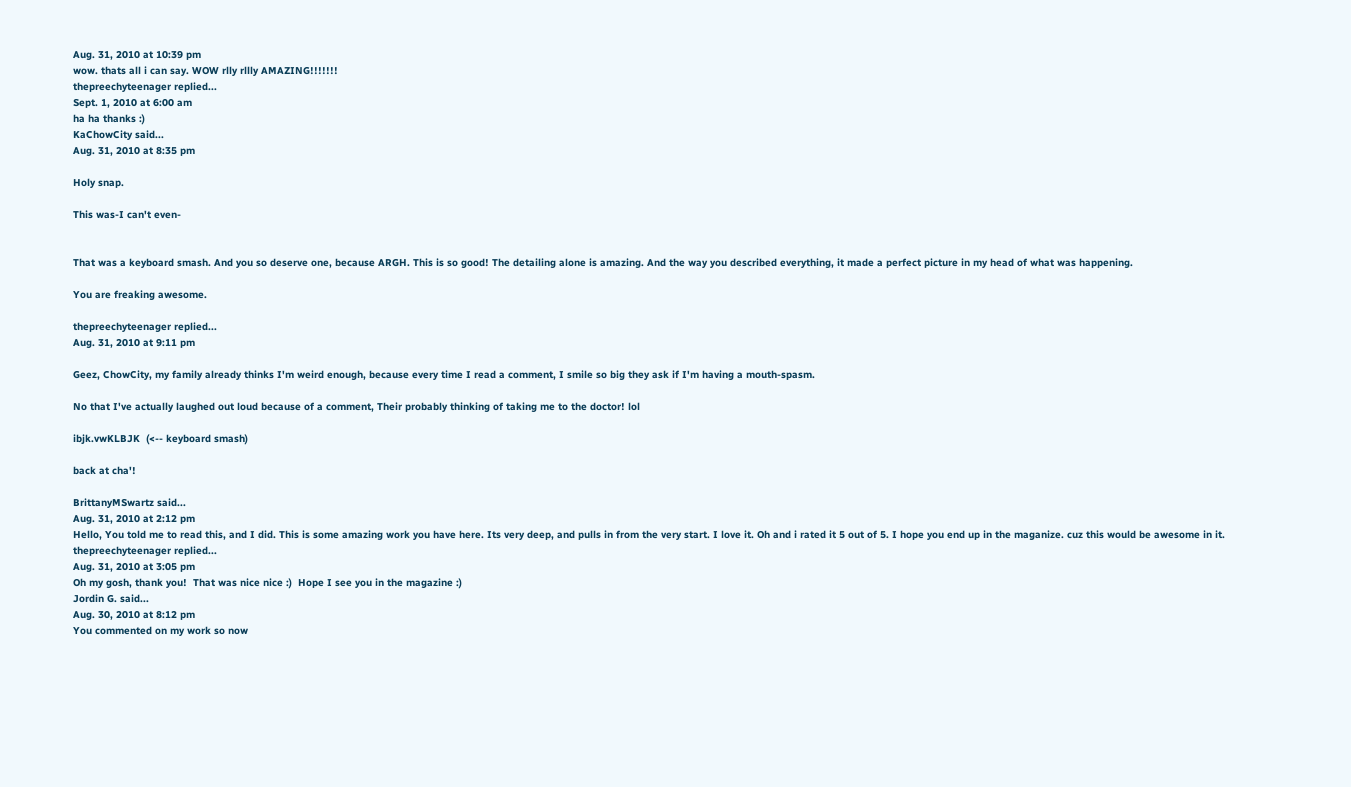Aug. 31, 2010 at 10:39 pm
wow. thats all i can say. WOW rlly rllly AMAZING!!!!!!!
thepreechyteenager replied...
Sept. 1, 2010 at 6:00 am
ha ha thanks :)
KaChowCity said...
Aug. 31, 2010 at 8:35 pm

Holy snap.

This was-I can't even-


That was a keyboard smash. And you so deserve one, because ARGH. This is so good! The detailing alone is amazing. And the way you described everything, it made a perfect picture in my head of what was happening.

You are freaking awesome.

thepreechyteenager replied...
Aug. 31, 2010 at 9:11 pm

Geez, ChowCity, my family already thinks I'm weird enough, because every time I read a comment, I smile so big they ask if I'm having a mouth-spasm.

No that I've actually laughed out loud because of a comment, Their probably thinking of taking me to the doctor! lol

ibjk.vwKLBJK  (<-- keyboard smash)

back at cha'!

BrittanyMSwartz said...
Aug. 31, 2010 at 2:12 pm
Hello, You told me to read this, and I did. This is some amazing work you have here. Its very deep, and pulls in from the very start. I love it. Oh and i rated it 5 out of 5. I hope you end up in the maganize. cuz this would be awesome in it.
thepreechyteenager replied...
Aug. 31, 2010 at 3:05 pm
Oh my gosh, thank you!  That was nice nice :)  Hope I see you in the magazine :)
Jordin G. said...
Aug. 30, 2010 at 8:12 pm
You commented on my work so now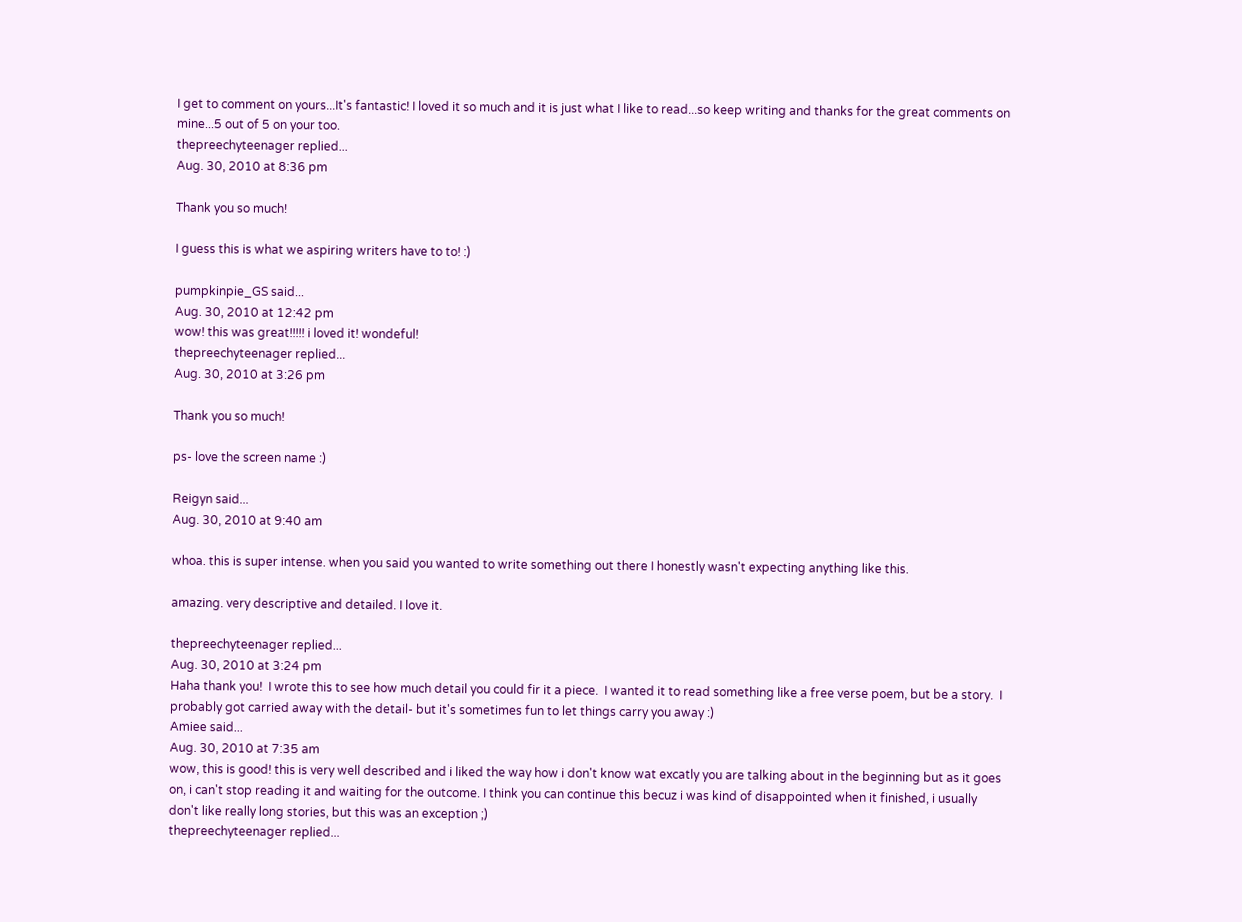I get to comment on yours...It's fantastic! I loved it so much and it is just what I like to read...so keep writing and thanks for the great comments on mine...5 out of 5 on your too.
thepreechyteenager replied...
Aug. 30, 2010 at 8:36 pm

Thank you so much!

I guess this is what we aspiring writers have to to! :)

pumpkinpie_GS said...
Aug. 30, 2010 at 12:42 pm
wow! this was great!!!!! i loved it! wondeful!
thepreechyteenager replied...
Aug. 30, 2010 at 3:26 pm

Thank you so much!

ps- love the screen name :)

Reigyn said...
Aug. 30, 2010 at 9:40 am

whoa. this is super intense. when you said you wanted to write something out there I honestly wasn't expecting anything like this.

amazing. very descriptive and detailed. I love it.

thepreechyteenager replied...
Aug. 30, 2010 at 3:24 pm
Haha thank you!  I wrote this to see how much detail you could fir it a piece.  I wanted it to read something like a free verse poem, but be a story.  I probably got carried away with the detail- but it's sometimes fun to let things carry you away :)
Amiee said...
Aug. 30, 2010 at 7:35 am
wow, this is good! this is very well described and i liked the way how i don't know wat excatly you are talking about in the beginning but as it goes on, i can't stop reading it and waiting for the outcome. I think you can continue this becuz i was kind of disappointed when it finished, i usually don't like really long stories, but this was an exception ;)
thepreechyteenager replied...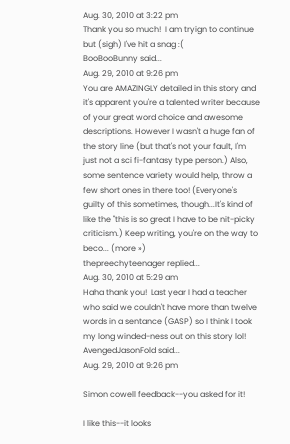Aug. 30, 2010 at 3:22 pm
Thank you so much!  I am tryign to continue but (sigh) I've hit a snag :(
BooBooBunny said...
Aug. 29, 2010 at 9:26 pm
You are AMAZINGLY detailed in this story and it's apparent you're a talented writer because of your great word choice and awesome descriptions. However I wasn't a huge fan of the story line (but that's not your fault, I'm just not a sci fi-fantasy type person.) Also, some sentence variety would help, throw a few short ones in there too! (Everyone's guilty of this sometimes, though...It's kind of like the "this is so great I have to be nit-picky criticism.) Keep writing, you're on the way to beco... (more »)
thepreechyteenager replied...
Aug. 30, 2010 at 5:29 am
Haha thank you!  Last year I had a teacher who said we couldn't have more than twelve words in a sentance (GASP) so I think I took my long winded-ness out on this story lol!
AvengedJasonFold said...
Aug. 29, 2010 at 9:26 pm

Simon cowell feedback--you asked for it!

I like this--it looks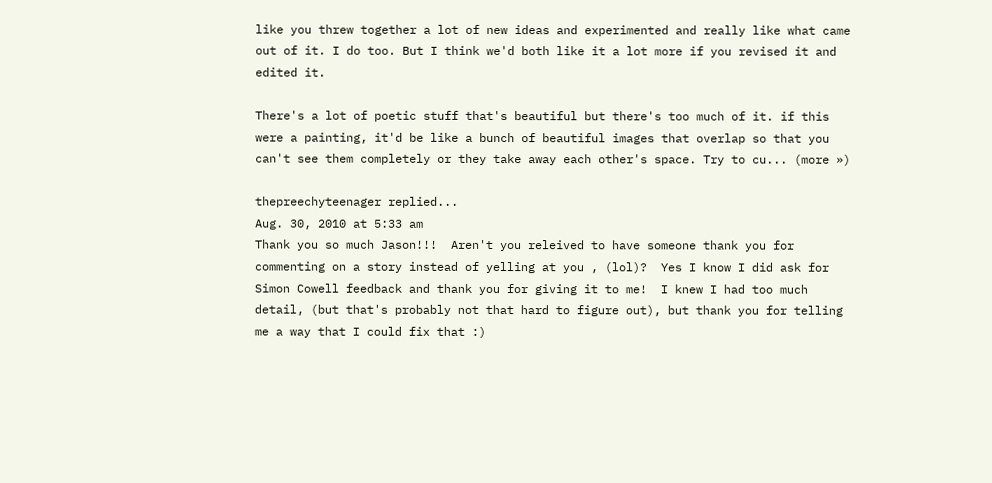like you threw together a lot of new ideas and experimented and really like what came out of it. I do too. But I think we'd both like it a lot more if you revised it and edited it.

There's a lot of poetic stuff that's beautiful but there's too much of it. if this were a painting, it'd be like a bunch of beautiful images that overlap so that you can't see them completely or they take away each other's space. Try to cu... (more »)

thepreechyteenager replied...
Aug. 30, 2010 at 5:33 am
Thank you so much Jason!!!  Aren't you releived to have someone thank you for commenting on a story instead of yelling at you , (lol)?  Yes I know I did ask for Simon Cowell feedback and thank you for giving it to me!  I knew I had too much detail, (but that's probably not that hard to figure out), but thank you for telling me a way that I could fix that :)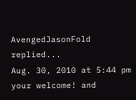AvengedJasonFold replied...
Aug. 30, 2010 at 5:44 pm
your welcome! and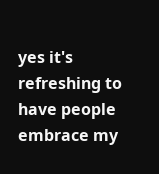yes it's refreshing to have people embrace my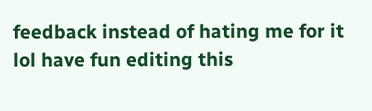feedback instead of hating me for it lol have fun editing this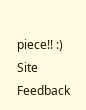piece!! :)
Site Feedback